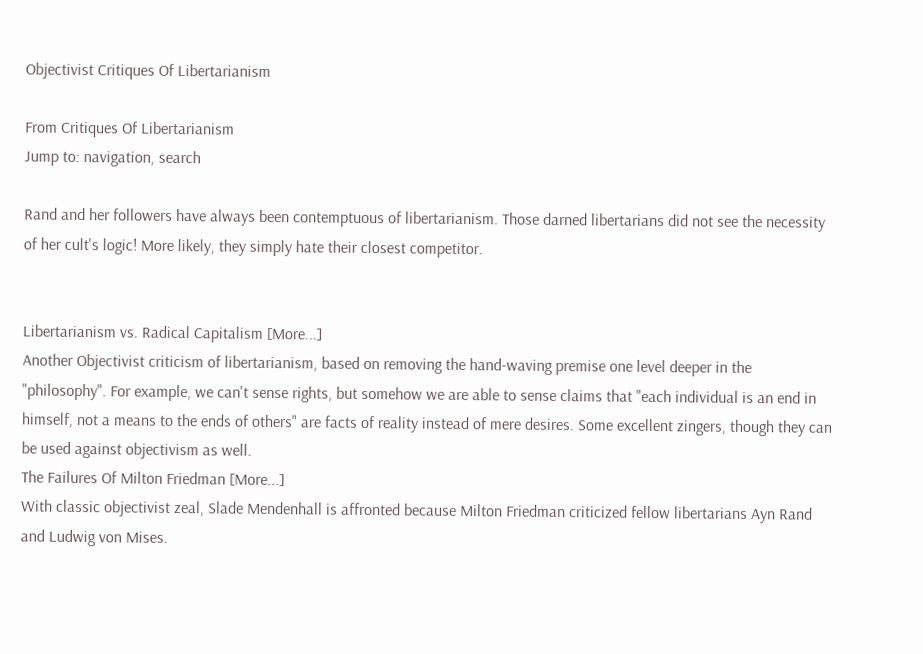Objectivist Critiques Of Libertarianism

From Critiques Of Libertarianism
Jump to: navigation, search

Rand and her followers have always been contemptuous of libertarianism. Those darned libertarians did not see the necessity of her cult's logic! More likely, they simply hate their closest competitor.


Libertarianism vs. Radical Capitalism [More...]
Another Objectivist criticism of libertarianism, based on removing the hand-waving premise one level deeper in the "philosophy". For example, we can't sense rights, but somehow we are able to sense claims that "each individual is an end in himself, not a means to the ends of others" are facts of reality instead of mere desires. Some excellent zingers, though they can be used against objectivism as well.
The Failures Of Milton Friedman [More...]
With classic objectivist zeal, Slade Mendenhall is affronted because Milton Friedman criticized fellow libertarians Ayn Rand and Ludwig von Mises.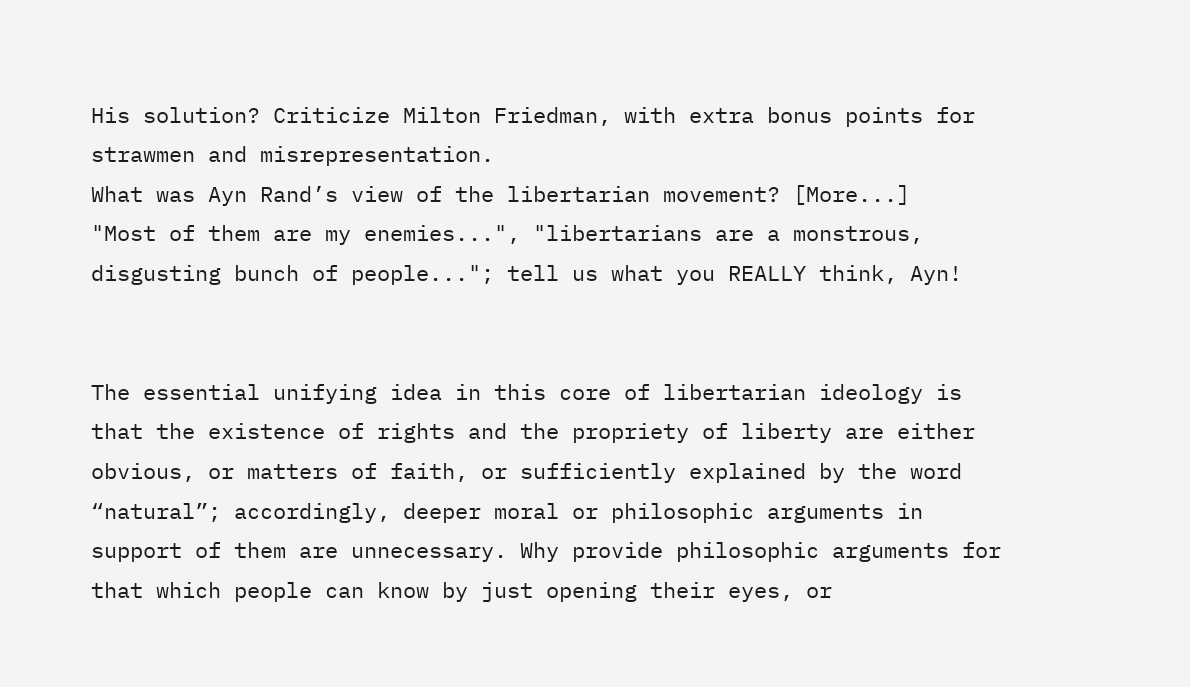His solution? Criticize Milton Friedman, with extra bonus points for strawmen and misrepresentation.
What was Ayn Rand’s view of the libertarian movement? [More...]
"Most of them are my enemies...", "libertarians are a monstrous, disgusting bunch of people..."; tell us what you REALLY think, Ayn!


The essential unifying idea in this core of libertarian ideology is that the existence of rights and the propriety of liberty are either obvious, or matters of faith, or sufficiently explained by the word “natural”; accordingly, deeper moral or philosophic arguments in support of them are unnecessary. Why provide philosophic arguments for that which people can know by just opening their eyes, or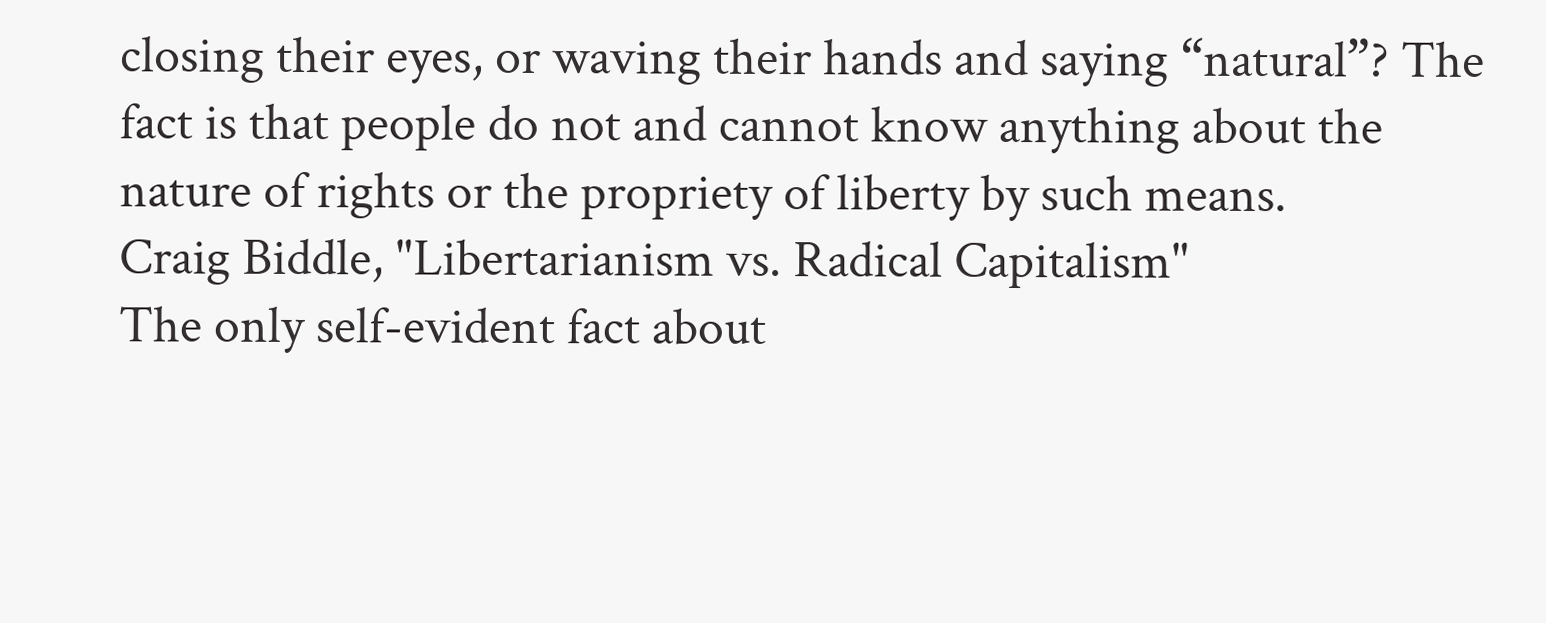closing their eyes, or waving their hands and saying “natural”? The fact is that people do not and cannot know anything about the nature of rights or the propriety of liberty by such means.
Craig Biddle, "Libertarianism vs. Radical Capitalism"
The only self-evident fact about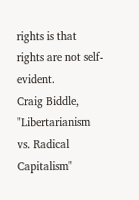rights is that rights are not self-evident.
Craig Biddle, "Libertarianism vs. Radical Capitalism"